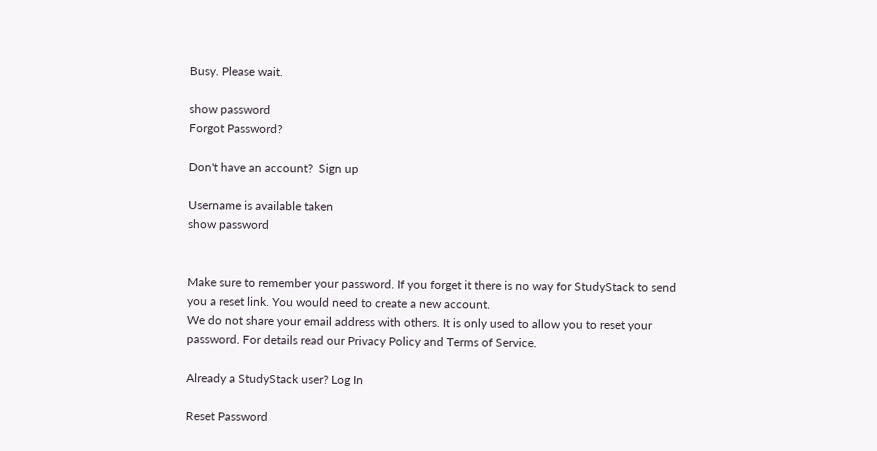Busy. Please wait.

show password
Forgot Password?

Don't have an account?  Sign up

Username is available taken
show password


Make sure to remember your password. If you forget it there is no way for StudyStack to send you a reset link. You would need to create a new account.
We do not share your email address with others. It is only used to allow you to reset your password. For details read our Privacy Policy and Terms of Service.

Already a StudyStack user? Log In

Reset Password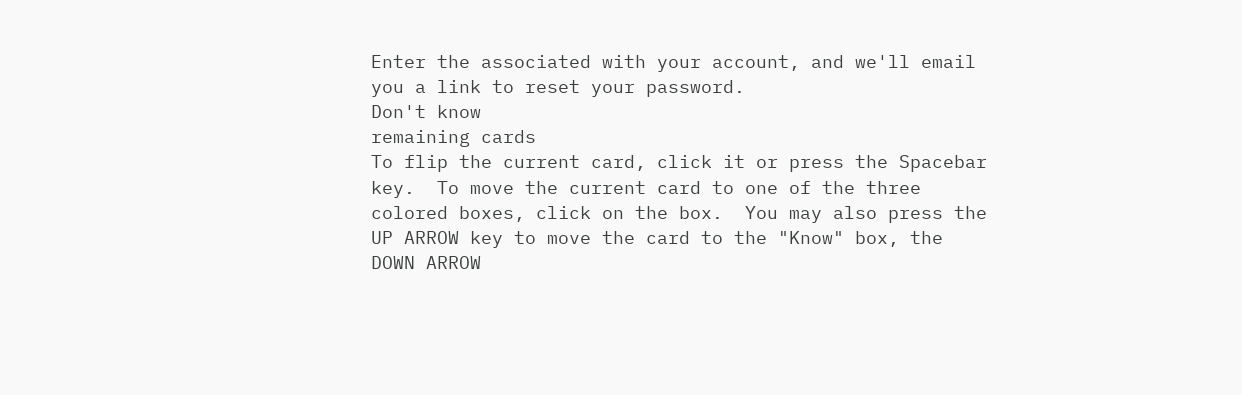Enter the associated with your account, and we'll email you a link to reset your password.
Don't know
remaining cards
To flip the current card, click it or press the Spacebar key.  To move the current card to one of the three colored boxes, click on the box.  You may also press the UP ARROW key to move the card to the "Know" box, the DOWN ARROW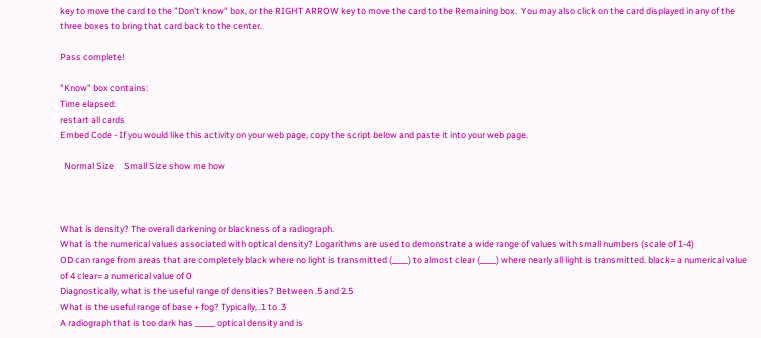key to move the card to the "Don't know" box, or the RIGHT ARROW key to move the card to the Remaining box.  You may also click on the card displayed in any of the three boxes to bring that card back to the center.

Pass complete!

"Know" box contains:
Time elapsed:
restart all cards
Embed Code - If you would like this activity on your web page, copy the script below and paste it into your web page.

  Normal Size     Small Size show me how



What is density? The overall darkening or blackness of a radiograph.
What is the numerical values associated with optical density? Logarithms are used to demonstrate a wide range of values with small numbers (scale of 1-4)
OD can range from areas that are completely black where no light is transmitted (____) to almost clear (____) where nearly all light is transmitted. black= a numerical value of 4 clear= a numerical value of 0
Diagnostically, what is the useful range of densities? Between .5 and 2.5
What is the useful range of base + fog? Typically, .1 to .3
A radiograph that is too dark has _____ optical density and is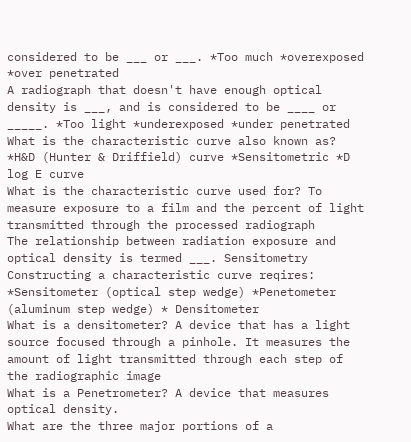considered to be ___ or ___. *Too much *overexposed *over penetrated
A radiograph that doesn't have enough optical density is ___, and is considered to be ____ or _____. *Too light *underexposed *under penetrated
What is the characteristic curve also known as? *H&D (Hunter & Driffield) curve *Sensitometric *D log E curve
What is the characteristic curve used for? To measure exposure to a film and the percent of light transmitted through the processed radiograph
The relationship between radiation exposure and optical density is termed ___. Sensitometry
Constructing a characteristic curve reqires: *Sensitometer (optical step wedge) *Penetometer (aluminum step wedge) * Densitometer
What is a densitometer? A device that has a light source focused through a pinhole. It measures the amount of light transmitted through each step of the radiographic image
What is a Penetrometer? A device that measures optical density.
What are the three major portions of a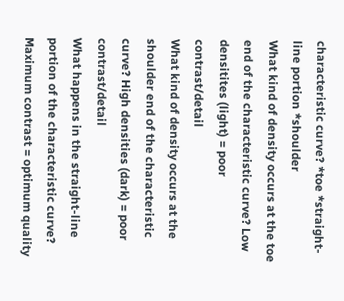characteristic curve? *toe *straight-line portion *shoulder
What kind of density occurs at the toe end of the characteristic curve? Low densitites (light) = poor contrast/detail
What kind of density occurs at the shoulder end of the characteristic curve? High densities (dark) = poor contrast/detail
What happens in the straight-line portion of the characteristic curve? Maximum contrast = optimum quality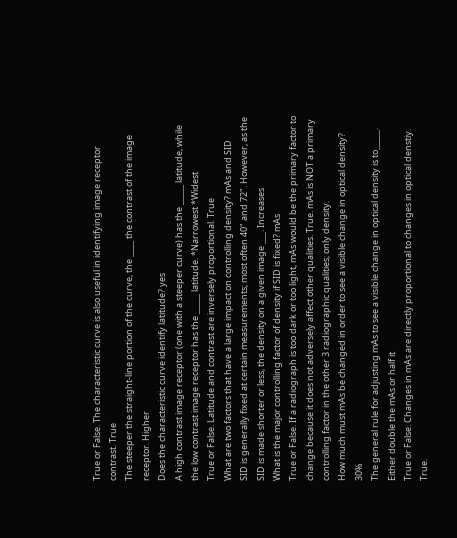True or False. The characteristic curve is also useful in identifying image receptor contrast. True
The steeper the straight-line portion of the curve, the ____ the contrast of the image receptor. Higher
Does the characteristic curve identify latitude? yes
A high contrast image receptor (one with a steeper curve) has the _____ latitude, while the low contrast image receptor has the _____ latitude. *Narrowest *Widest
True or False. Latitude and contrast are inversely proportional. True
What are two factors that have a large impact on controlling density? mAs and SID
SID is generally fixed at certain measurements; most often 40" and 72". However, as the SID is made shorter or less, the density on a given image ___. Increases
What is the major controlling factor of density if SID is fixed? mAs
True or False. If a radiograph is too dark or too light, mAs would be the primary factor to change because it does not adversely affect other qualities. True. mAs is NOT a primary controlling factor in the other 3 radiographic qualities; only density.
How much must mAs be changed in order to see a visible change in optical density? 30%
The general rule for adjusting mAs to see a visible change in optical density is to_____. Either double the mAs or half it
True or False. Changes in mAs are directly proportional to changes in optical denstiy. True.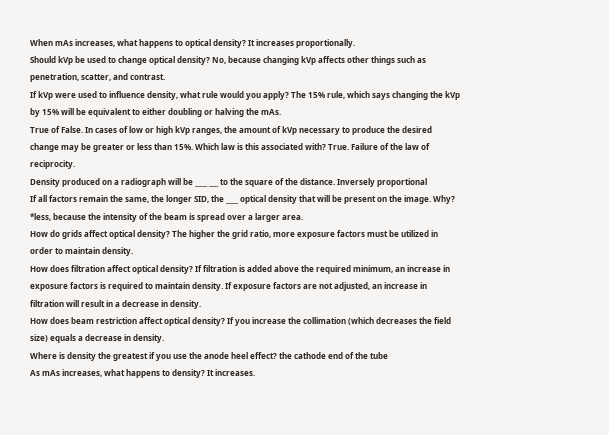When mAs increases, what happens to optical density? It increases proportionally.
Should kVp be used to change optical density? No, because changing kVp affects other things such as penetration, scatter, and contrast.
If kVp were used to influence density, what rule would you apply? The 15% rule, which says changing the kVp by 15% will be equivalent to either doubling or halving the mAs.
True of False. In cases of low or high kVp ranges, the amount of kVp necessary to produce the desired change may be greater or less than 15%. Which law is this associated with? True. Failure of the law of reciprocity.
Density produced on a radiograph will be ____ ___ to the square of the distance. Inversely proportional
If all factors remain the same, the longer SID, the ____ optical density that will be present on the image. Why? *less, because the intensity of the beam is spread over a larger area.
How do grids affect optical density? The higher the grid ratio, more exposure factors must be utilized in order to maintain density.
How does filtration affect optical density? If filtration is added above the required minimum, an increase in exposure factors is required to maintain density. If exposure factors are not adjusted, an increase in filtration will result in a decrease in density.
How does beam restriction affect optical density? If you increase the collimation (which decreases the field size) equals a decrease in density.
Where is density the greatest if you use the anode heel effect? the cathode end of the tube
As mAs increases, what happens to density? It increases.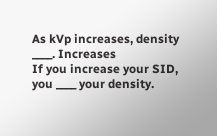As kVp increases, density ____. Increases
If you increase your SID, you ____ your density.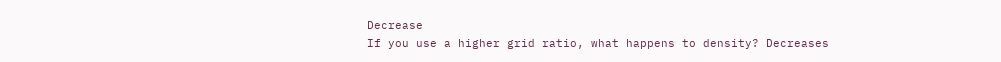Decrease
If you use a higher grid ratio, what happens to density? Decreases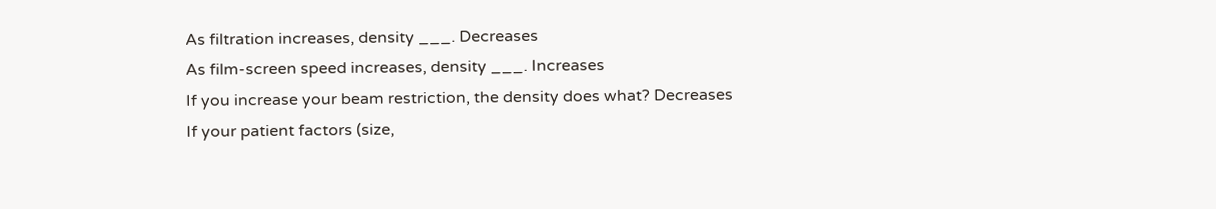As filtration increases, density ___. Decreases
As film-screen speed increases, density ___. Increases
If you increase your beam restriction, the density does what? Decreases
If your patient factors (size,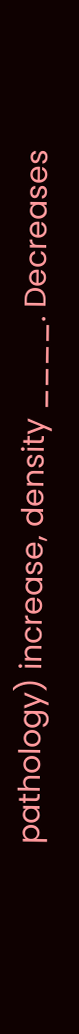pathology) increase, density ____. Decreases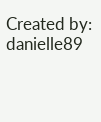Created by: danielle89